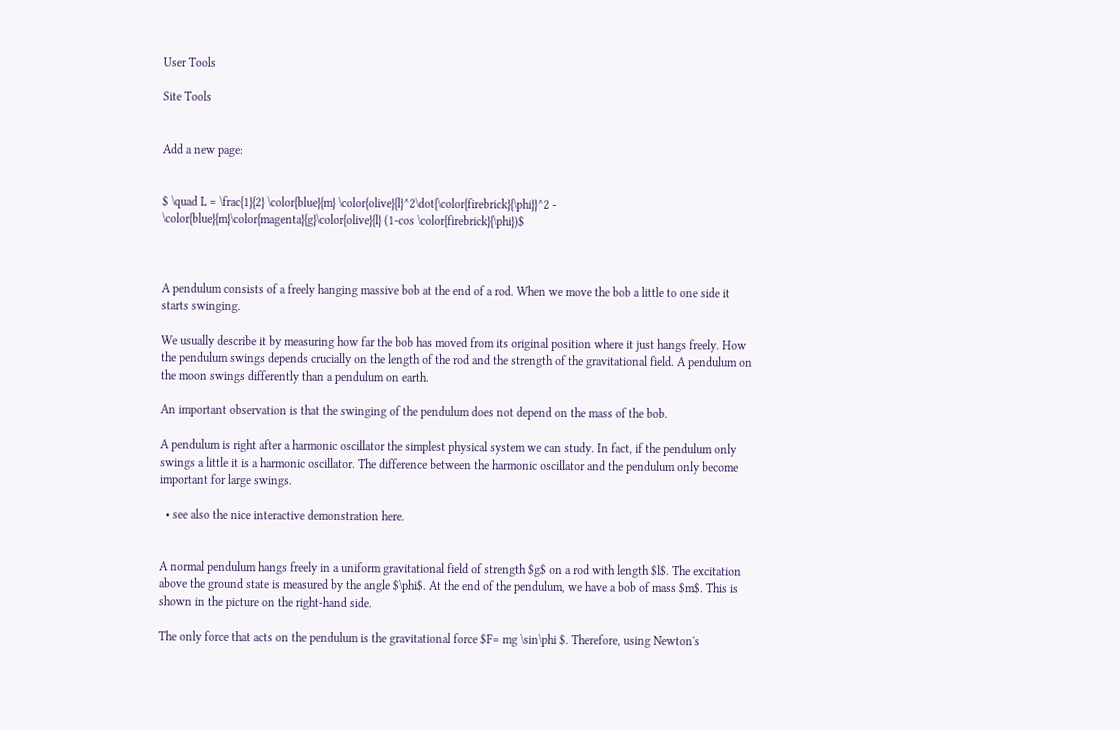User Tools

Site Tools


Add a new page:


$ \quad L = \frac{1}{2} \color{blue}{m} \color{olive}{l}^2\dot{\color{firebrick}{\phi}}^2 - \color{blue}{m}\color{magenta}{g}\color{olive}{l} (1-cos \color{firebrick}{\phi})$



A pendulum consists of a freely hanging massive bob at the end of a rod. When we move the bob a little to one side it starts swinging.

We usually describe it by measuring how far the bob has moved from its original position where it just hangs freely. How the pendulum swings depends crucially on the length of the rod and the strength of the gravitational field. A pendulum on the moon swings differently than a pendulum on earth.

An important observation is that the swinging of the pendulum does not depend on the mass of the bob.

A pendulum is right after a harmonic oscillator the simplest physical system we can study. In fact, if the pendulum only swings a little it is a harmonic oscillator. The difference between the harmonic oscillator and the pendulum only become important for large swings.

  • see also the nice interactive demonstration here.


A normal pendulum hangs freely in a uniform gravitational field of strength $g$ on a rod with length $l$. The excitation above the ground state is measured by the angle $\phi$. At the end of the pendulum, we have a bob of mass $m$. This is shown in the picture on the right-hand side.

The only force that acts on the pendulum is the gravitational force $F= mg \sin\phi $. Therefore, using Newton's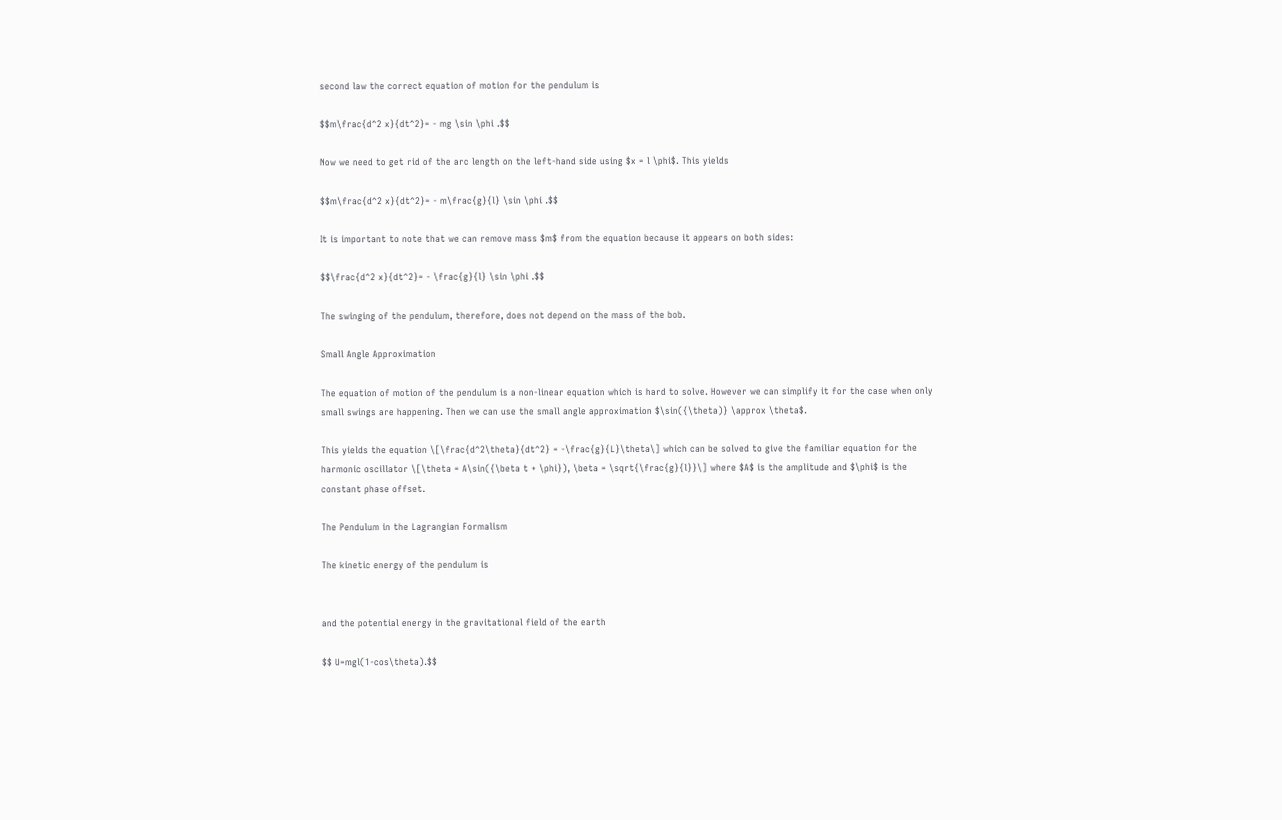second law the correct equation of motion for the pendulum is

$$m\frac{d^2 x}{dt^2}= - mg \sin \phi .$$

Now we need to get rid of the arc length on the left-hand side using $x = l \phi$. This yields

$$m\frac{d^2 x}{dt^2}= - m\frac{g}{l} \sin \phi .$$

It is important to note that we can remove mass $m$ from the equation because it appears on both sides:

$$\frac{d^2 x}{dt^2}= - \frac{g}{l} \sin \phi .$$

The swinging of the pendulum, therefore, does not depend on the mass of the bob.

Small Angle Approximation

The equation of motion of the pendulum is a non-linear equation which is hard to solve. However we can simplify it for the case when only small swings are happening. Then we can use the small angle approximation $\sin({\theta)} \approx \theta$.

This yields the equation \[\frac{d^2\theta}{dt^2} = -\frac{g}{L}\theta\] which can be solved to give the familiar equation for the harmonic oscillator \[\theta = A\sin({\beta t + \phi}), \beta = \sqrt{\frac{g}{l}}\] where $A$ is the amplitude and $\phi$ is the constant phase offset.

The Pendulum in the Lagrangian Formalism

The kinetic energy of the pendulum is


and the potential energy in the gravitational field of the earth

$$ U=mgl(1-cos\theta).$$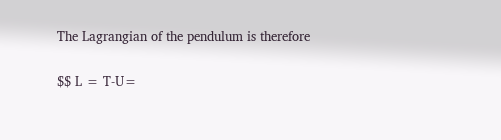The Lagrangian of the pendulum is therefore

$$ L = T-U=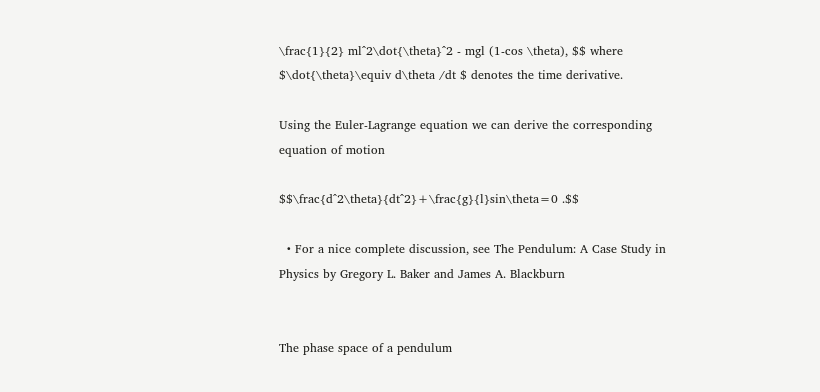\frac{1}{2} ml^2\dot{\theta}^2 - mgl (1-cos \theta), $$ where $\dot{\theta}\equiv d\theta /dt $ denotes the time derivative.

Using the Euler-Lagrange equation we can derive the corresponding equation of motion

$$\frac{d^2\theta}{dt^2}+\frac{g}{l}sin\theta=0 .$$

  • For a nice complete discussion, see The Pendulum: A Case Study in Physics by Gregory L. Baker and James A. Blackburn


The phase space of a pendulum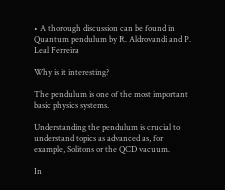• A thorough discussion can be found in Quantum pendulum by R. Aldrovandi and P. Leal Ferreira

Why is it interesting?

The pendulum is one of the most important basic physics systems.

Understanding the pendulum is crucial to understand topics as advanced as, for example, Solitons or the QCD vacuum.

In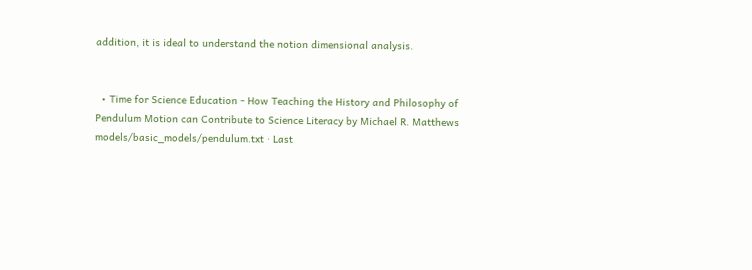addition, it is ideal to understand the notion dimensional analysis.


  • Time for Science Education - How Teaching the History and Philosophy of Pendulum Motion can Contribute to Science Literacy by Michael R. Matthews
models/basic_models/pendulum.txt · Last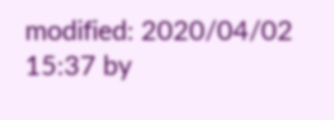modified: 2020/04/02 15:37 by